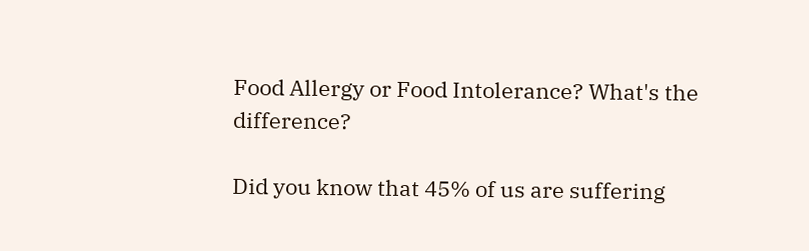Food Allergy or Food Intolerance? What's the difference?

Did you know that 45% of us are suffering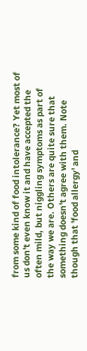from some kind of food intolerance? Yet most of us don't even know it and have accepted the often mild, but niggling symptoms as part of the way we are. Others are quite sure that something doesn't agree with them. Note though that 'food allergy' and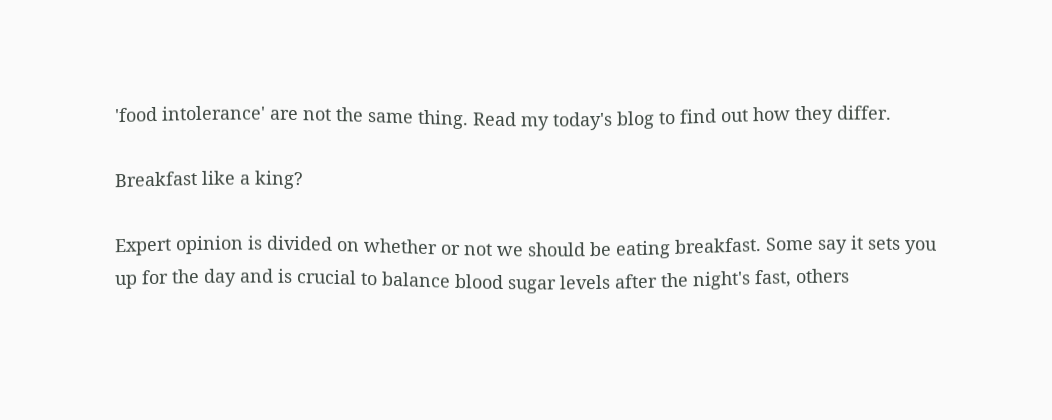'food intolerance' are not the same thing. Read my today's blog to find out how they differ.

Breakfast like a king?

Expert opinion is divided on whether or not we should be eating breakfast. Some say it sets you up for the day and is crucial to balance blood sugar levels after the night's fast, others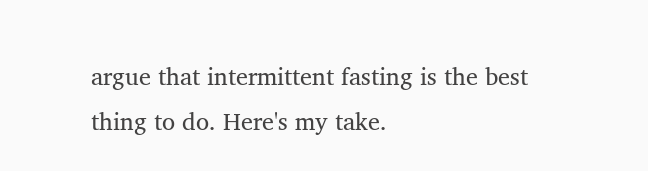argue that intermittent fasting is the best thing to do. Here's my take.